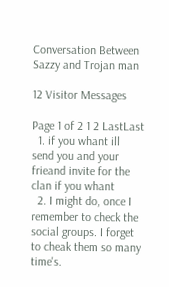Conversation Between Sazzy and Trojan man

12 Visitor Messages

Page 1 of 2 1 2 LastLast
  1. if you whant ill send you and your frieand invite for the clan if you whant
  2. I might do, once I remember to check the social groups. I forget to cheak them so many time's.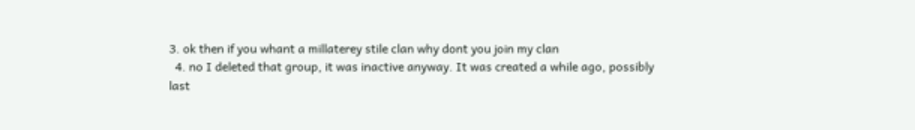3. ok then if you whant a millaterey stile clan why dont you join my clan
  4. no I deleted that group, it was inactive anyway. It was created a while ago, possibly last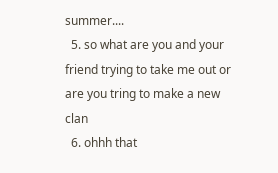summer....
  5. so what are you and your friend trying to take me out or are you tring to make a new clan
  6. ohhh that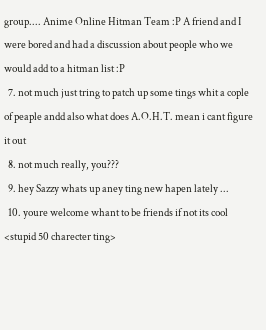group.... Anime Online Hitman Team :P A friend and I were bored and had a discussion about people who we would add to a hitman list :P
  7. not much just tring to patch up some tings whit a cople of peaple andd also what does A.O.H.T. mean i cant figure it out
  8. not much really, you???
  9. hey Sazzy whats up aney ting new hapen lately ...
  10. youre welcome whant to be friends if not its cool <stupid 50 charecter ting>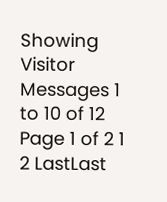Showing Visitor Messages 1 to 10 of 12
Page 1 of 2 1 2 LastLast